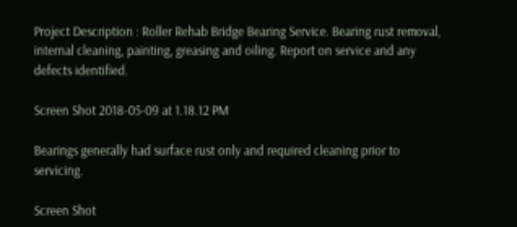Project Description : Roller Rehab Bridge Bearing Service. Bearing rust removal, internal cleaning, painting, greasing and oiling. Report on service and any defects identified.

Screen Shot 2018-05-09 at 1.18.12 PM

Bearings generally had surface rust only and required cleaning prior to  servicing.

Screen Shot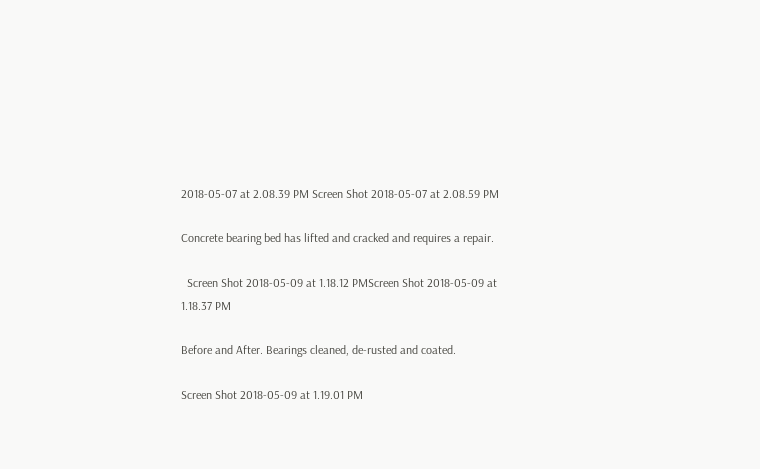2018-05-07 at 2.08.39 PM Screen Shot 2018-05-07 at 2.08.59 PM

Concrete bearing bed has lifted and cracked and requires a repair.

  Screen Shot 2018-05-09 at 1.18.12 PMScreen Shot 2018-05-09 at 1.18.37 PM

Before and After. Bearings cleaned, de-rusted and coated.

Screen Shot 2018-05-09 at 1.19.01 PM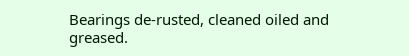Bearings de-rusted, cleaned oiled and greased.